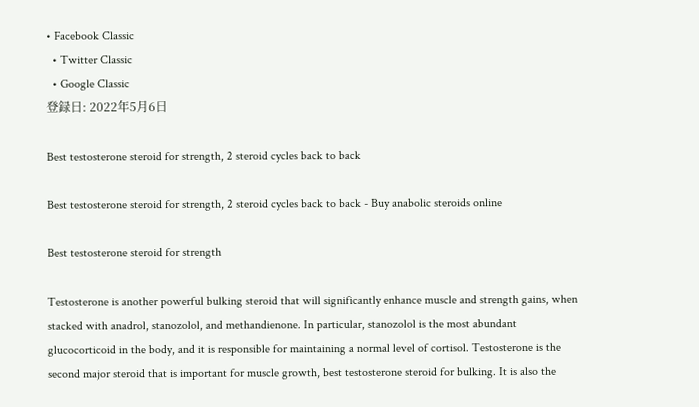• Facebook Classic
  • Twitter Classic
  • Google Classic
登録日: 2022年5月6日

Best testosterone steroid for strength, 2 steroid cycles back to back

Best testosterone steroid for strength, 2 steroid cycles back to back - Buy anabolic steroids online

Best testosterone steroid for strength

Testosterone is another powerful bulking steroid that will significantly enhance muscle and strength gains, when stacked with anadrol, stanozolol, and methandienone. In particular, stanozolol is the most abundant glucocorticoid in the body, and it is responsible for maintaining a normal level of cortisol. Testosterone is the second major steroid that is important for muscle growth, best testosterone steroid for bulking. It is also the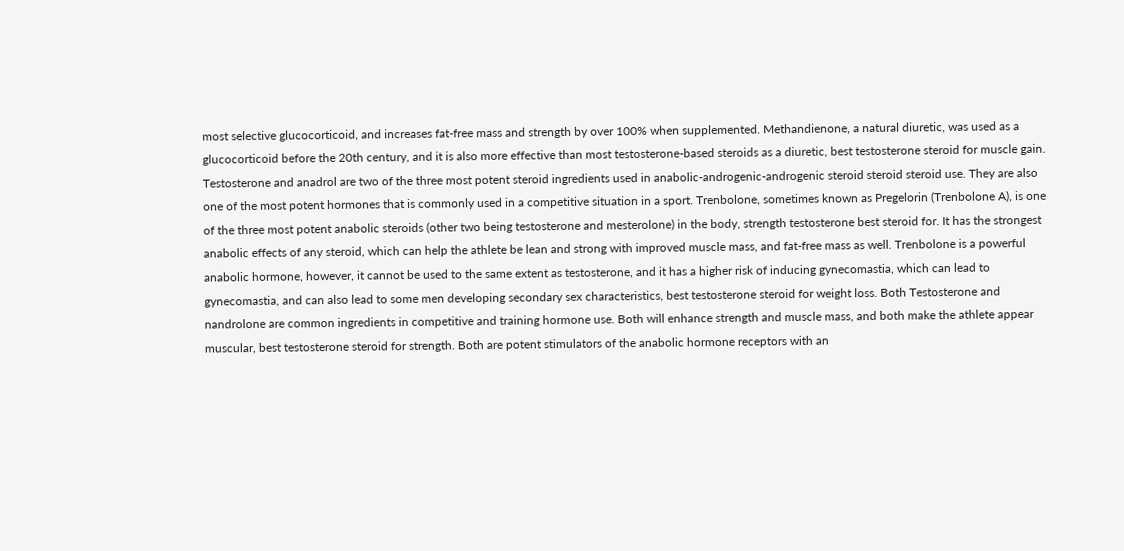most selective glucocorticoid, and increases fat-free mass and strength by over 100% when supplemented. Methandienone, a natural diuretic, was used as a glucocorticoid before the 20th century, and it is also more effective than most testosterone-based steroids as a diuretic, best testosterone steroid for muscle gain. Testosterone and anadrol are two of the three most potent steroid ingredients used in anabolic-androgenic-androgenic steroid steroid steroid use. They are also one of the most potent hormones that is commonly used in a competitive situation in a sport. Trenbolone, sometimes known as Pregelorin (Trenbolone A), is one of the three most potent anabolic steroids (other two being testosterone and mesterolone) in the body, strength testosterone best steroid for. It has the strongest anabolic effects of any steroid, which can help the athlete be lean and strong with improved muscle mass, and fat-free mass as well. Trenbolone is a powerful anabolic hormone, however, it cannot be used to the same extent as testosterone, and it has a higher risk of inducing gynecomastia, which can lead to gynecomastia, and can also lead to some men developing secondary sex characteristics, best testosterone steroid for weight loss. Both Testosterone and nandrolone are common ingredients in competitive and training hormone use. Both will enhance strength and muscle mass, and both make the athlete appear muscular, best testosterone steroid for strength. Both are potent stimulators of the anabolic hormone receptors with an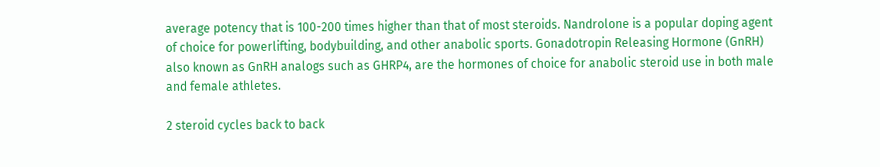average potency that is 100-200 times higher than that of most steroids. Nandrolone is a popular doping agent of choice for powerlifting, bodybuilding, and other anabolic sports. Gonadotropin Releasing Hormone (GnRH) also known as GnRH analogs such as GHRP4, are the hormones of choice for anabolic steroid use in both male and female athletes.

2 steroid cycles back to back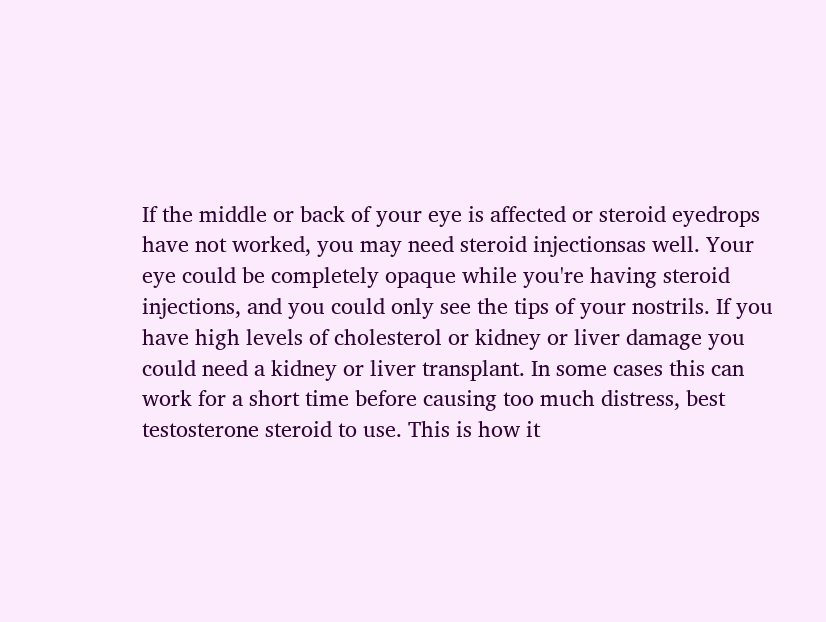If the middle or back of your eye is affected or steroid eyedrops have not worked, you may need steroid injectionsas well. Your eye could be completely opaque while you're having steroid injections, and you could only see the tips of your nostrils. If you have high levels of cholesterol or kidney or liver damage you could need a kidney or liver transplant. In some cases this can work for a short time before causing too much distress, best testosterone steroid to use. This is how it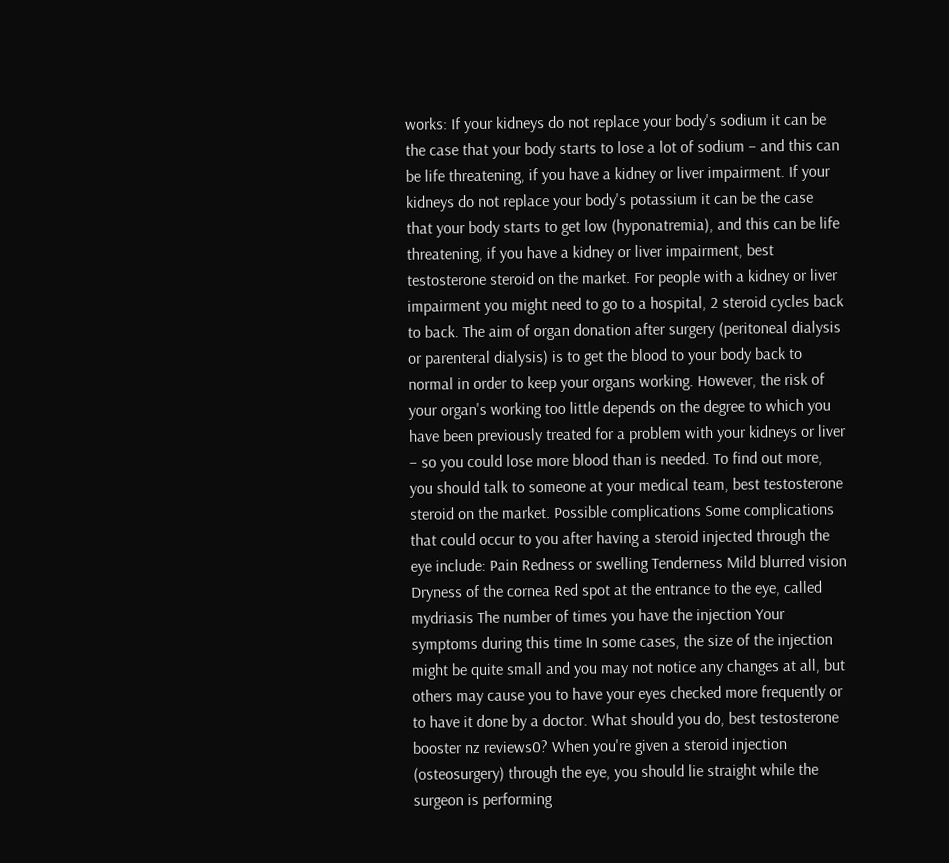works: If your kidneys do not replace your body's sodium it can be the case that your body starts to lose a lot of sodium – and this can be life threatening, if you have a kidney or liver impairment. If your kidneys do not replace your body's potassium it can be the case that your body starts to get low (hyponatremia), and this can be life threatening, if you have a kidney or liver impairment, best testosterone steroid on the market. For people with a kidney or liver impairment you might need to go to a hospital, 2 steroid cycles back to back. The aim of organ donation after surgery (peritoneal dialysis or parenteral dialysis) is to get the blood to your body back to normal in order to keep your organs working. However, the risk of your organ's working too little depends on the degree to which you have been previously treated for a problem with your kidneys or liver – so you could lose more blood than is needed. To find out more, you should talk to someone at your medical team, best testosterone steroid on the market. Possible complications Some complications that could occur to you after having a steroid injected through the eye include: Pain Redness or swelling Tenderness Mild blurred vision Dryness of the cornea Red spot at the entrance to the eye, called mydriasis The number of times you have the injection Your symptoms during this time In some cases, the size of the injection might be quite small and you may not notice any changes at all, but others may cause you to have your eyes checked more frequently or to have it done by a doctor. What should you do, best testosterone booster nz reviews0? When you're given a steroid injection (osteosurgery) through the eye, you should lie straight while the surgeon is performing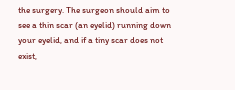the surgery. The surgeon should aim to see a thin scar (an eyelid) running down your eyelid, and if a tiny scar does not exist,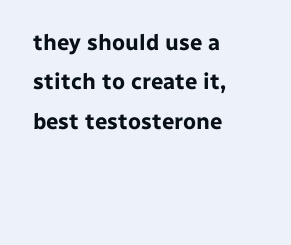they should use a stitch to create it, best testosterone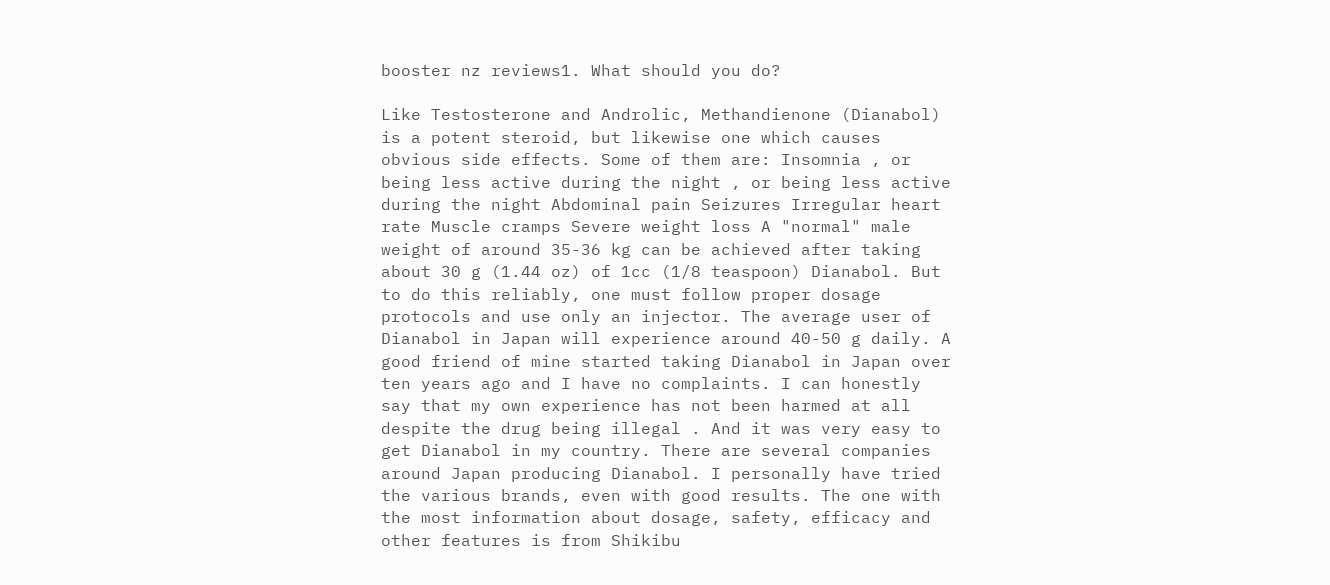booster nz reviews1. What should you do?

Like Testosterone and Androlic, Methandienone (Dianabol) is a potent steroid, but likewise one which causes obvious side effects. Some of them are: Insomnia , or being less active during the night , or being less active during the night Abdominal pain Seizures Irregular heart rate Muscle cramps Severe weight loss A "normal" male weight of around 35-36 kg can be achieved after taking about 30 g (1.44 oz) of 1cc (1/8 teaspoon) Dianabol. But to do this reliably, one must follow proper dosage protocols and use only an injector. The average user of Dianabol in Japan will experience around 40-50 g daily. A good friend of mine started taking Dianabol in Japan over ten years ago and I have no complaints. I can honestly say that my own experience has not been harmed at all despite the drug being illegal . And it was very easy to get Dianabol in my country. There are several companies around Japan producing Dianabol. I personally have tried the various brands, even with good results. The one with the most information about dosage, safety, efficacy and other features is from Shikibu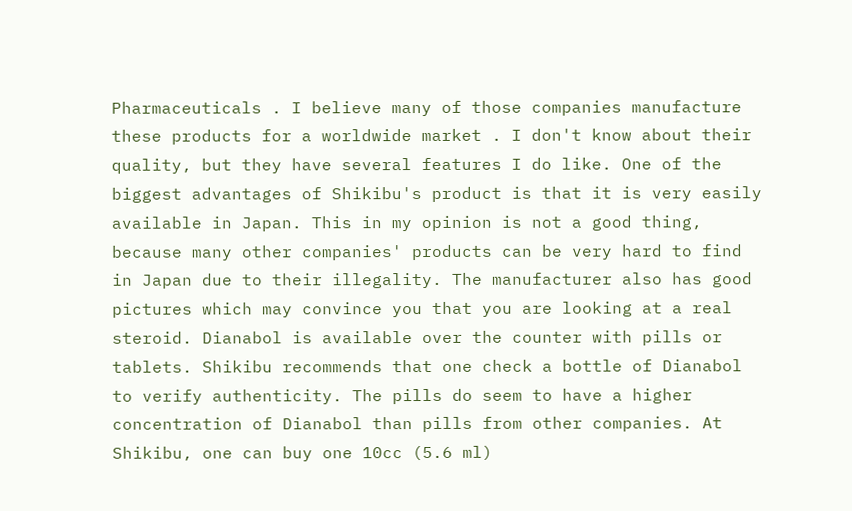Pharmaceuticals . I believe many of those companies manufacture these products for a worldwide market . I don't know about their quality, but they have several features I do like. One of the biggest advantages of Shikibu's product is that it is very easily available in Japan. This in my opinion is not a good thing, because many other companies' products can be very hard to find in Japan due to their illegality. The manufacturer also has good pictures which may convince you that you are looking at a real steroid. Dianabol is available over the counter with pills or tablets. Shikibu recommends that one check a bottle of Dianabol to verify authenticity. The pills do seem to have a higher concentration of Dianabol than pills from other companies. At Shikibu, one can buy one 10cc (5.6 ml)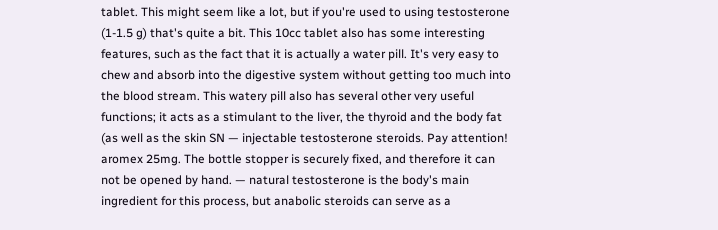tablet. This might seem like a lot, but if you're used to using testosterone (1-1.5 g) that's quite a bit. This 10cc tablet also has some interesting features, such as the fact that it is actually a water pill. It's very easy to chew and absorb into the digestive system without getting too much into the blood stream. This watery pill also has several other very useful functions; it acts as a stimulant to the liver, the thyroid and the body fat (as well as the skin SN — injectable testosterone steroids. Pay attention! aromex 25mg. The bottle stopper is securely fixed, and therefore it can not be opened by hand. — natural testosterone is the body's main ingredient for this process, but anabolic steroids can serve as a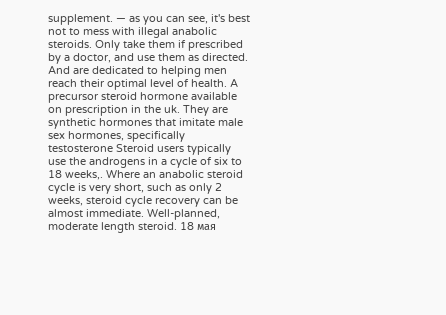supplement. — as you can see, it's best not to mess with illegal anabolic steroids. Only take them if prescribed by a doctor, and use them as directed. And are dedicated to helping men reach their optimal level of health. A precursor steroid hormone available on prescription in the uk. They are synthetic hormones that imitate male sex hormones, specifically testosterone Steroid users typically use the androgens in a cycle of six to 18 weeks,. Where an anabolic steroid cycle is very short, such as only 2 weeks, steroid cycle recovery can be almost immediate. Well-planned, moderate length steroid. 18 мая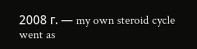2008 г. — my own steroid cycle went as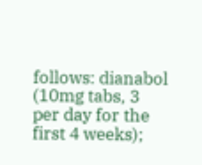follows: dianabol (10mg tabs, 3 per day for the first 4 weeks);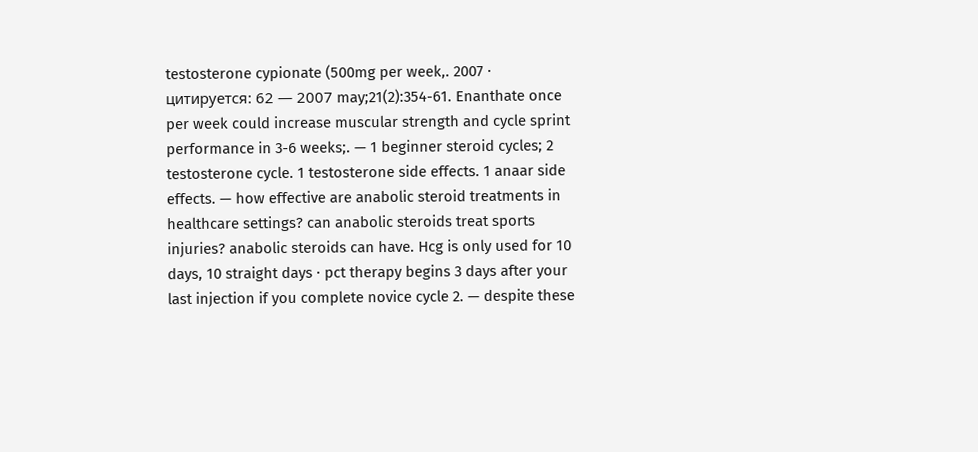testosterone cypionate (500mg per week,. 2007 · цитируется: 62 — 2007 may;21(2):354-61. Enanthate once per week could increase muscular strength and cycle sprint performance in 3-6 weeks;. — 1 beginner steroid cycles; 2 testosterone cycle. 1 testosterone side effects. 1 anaar side effects. — how effective are anabolic steroid treatments in healthcare settings? can anabolic steroids treat sports injuries? anabolic steroids can have. Hcg is only used for 10 days, 10 straight days · pct therapy begins 3 days after your last injection if you complete novice cycle 2. — despite these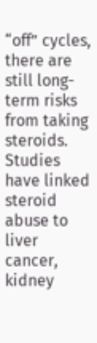“off” cycles, there are still long-term risks from taking steroids. Studies have linked steroid abuse to liver cancer, kidney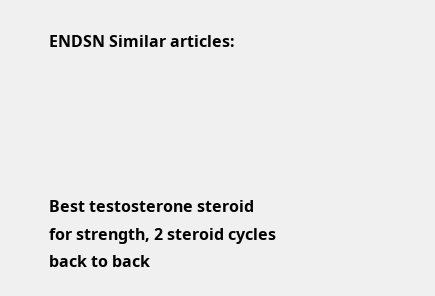ENDSN Similar articles:





Best testosterone steroid for strength, 2 steroid cycles back to back